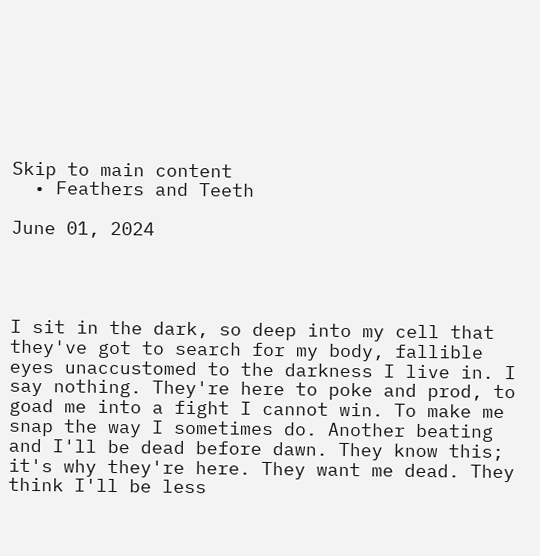Skip to main content
  • Feathers and Teeth

June 01, 2024




I sit in the dark, so deep into my cell that they've got to search for my body, fallible eyes unaccustomed to the darkness I live in. I say nothing. They're here to poke and prod, to goad me into a fight I cannot win. To make me snap the way I sometimes do. Another beating and I'll be dead before dawn. They know this; it's why they're here. They want me dead. They think I'll be less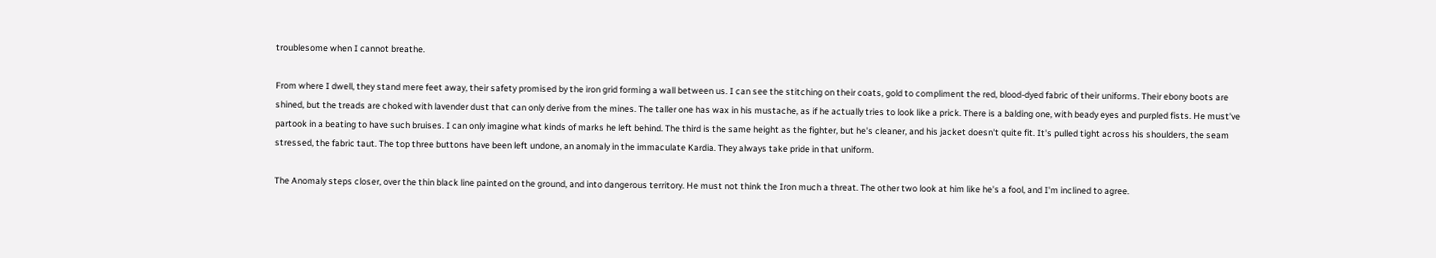troublesome when I cannot breathe.

From where I dwell, they stand mere feet away, their safety promised by the iron grid forming a wall between us. I can see the stitching on their coats, gold to compliment the red, blood-dyed fabric of their uniforms. Their ebony boots are shined, but the treads are choked with lavender dust that can only derive from the mines. The taller one has wax in his mustache, as if he actually tries to look like a prick. There is a balding one, with beady eyes and purpled fists. He must've partook in a beating to have such bruises. I can only imagine what kinds of marks he left behind. The third is the same height as the fighter, but he's cleaner, and his jacket doesn't quite fit. It's pulled tight across his shoulders, the seam stressed, the fabric taut. The top three buttons have been left undone, an anomaly in the immaculate Kardia. They always take pride in that uniform.

The Anomaly steps closer, over the thin black line painted on the ground, and into dangerous territory. He must not think the Iron much a threat. The other two look at him like he's a fool, and I'm inclined to agree.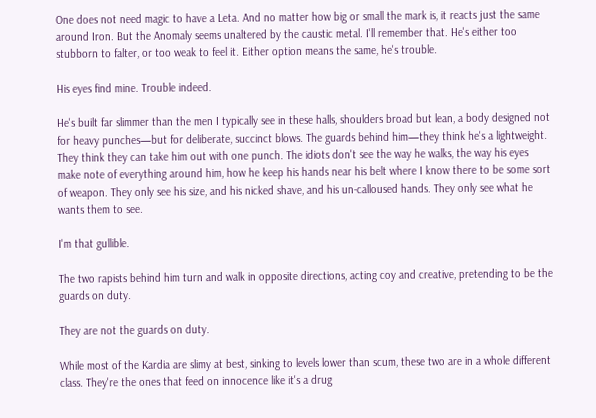One does not need magic to have a Leta. And no matter how big or small the mark is, it reacts just the same around Iron. But the Anomaly seems unaltered by the caustic metal. I'll remember that. He's either too stubborn to falter, or too weak to feel it. Either option means the same, he's trouble.

His eyes find mine. Trouble indeed.

He's built far slimmer than the men I typically see in these halls, shoulders broad but lean, a body designed not for heavy punches—but for deliberate, succinct blows. The guards behind him—they think he's a lightweight. They think they can take him out with one punch. The idiots don't see the way he walks, the way his eyes make note of everything around him, how he keep his hands near his belt where I know there to be some sort of weapon. They only see his size, and his nicked shave, and his un-calloused hands. They only see what he wants them to see.

I'm that gullible.

The two rapists behind him turn and walk in opposite directions, acting coy and creative, pretending to be the guards on duty.

They are not the guards on duty.

While most of the Kardia are slimy at best, sinking to levels lower than scum, these two are in a whole different class. They're the ones that feed on innocence like it's a drug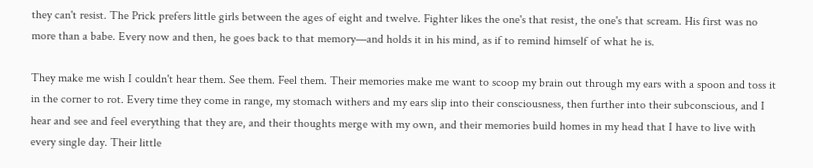they can't resist. The Prick prefers little girls between the ages of eight and twelve. Fighter likes the one's that resist, the one's that scream. His first was no more than a babe. Every now and then, he goes back to that memory—and holds it in his mind, as if to remind himself of what he is.

They make me wish I couldn't hear them. See them. Feel them. Their memories make me want to scoop my brain out through my ears with a spoon and toss it in the corner to rot. Every time they come in range, my stomach withers and my ears slip into their consciousness, then further into their subconscious, and I hear and see and feel everything that they are, and their thoughts merge with my own, and their memories build homes in my head that I have to live with every single day. Their little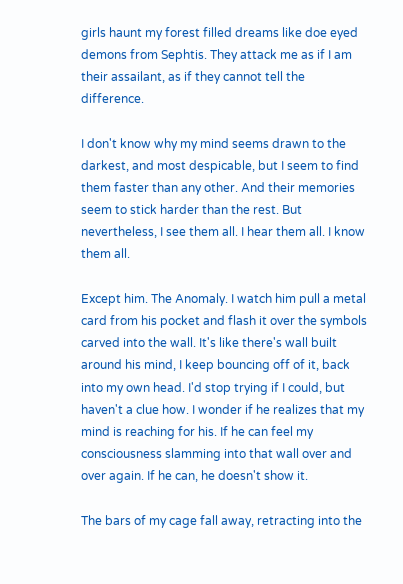girls haunt my forest filled dreams like doe eyed demons from Sephtis. They attack me as if I am their assailant, as if they cannot tell the difference.

I don't know why my mind seems drawn to the darkest, and most despicable, but I seem to find them faster than any other. And their memories seem to stick harder than the rest. But nevertheless, I see them all. I hear them all. I know them all.

Except him. The Anomaly. I watch him pull a metal card from his pocket and flash it over the symbols carved into the wall. It's like there's wall built around his mind, I keep bouncing off of it, back into my own head. I'd stop trying if I could, but haven't a clue how. I wonder if he realizes that my mind is reaching for his. If he can feel my consciousness slamming into that wall over and over again. If he can, he doesn't show it.

The bars of my cage fall away, retracting into the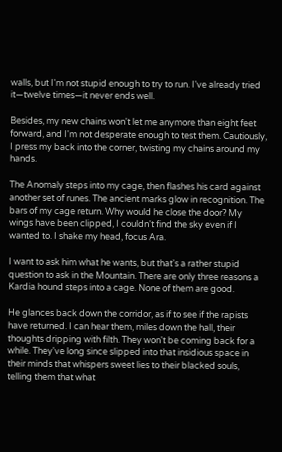walls, but I'm not stupid enough to try to run. I've already tried it—twelve times—it never ends well.

Besides, my new chains won't let me anymore than eight feet forward, and I'm not desperate enough to test them. Cautiously, I press my back into the corner, twisting my chains around my hands.

The Anomaly steps into my cage, then flashes his card against another set of runes. The ancient marks glow in recognition. The bars of my cage return. Why would he close the door? My wings have been clipped, I couldn't find the sky even if I wanted to. I shake my head, focus Ara.

I want to ask him what he wants, but that's a rather stupid question to ask in the Mountain. There are only three reasons a Kardia hound steps into a cage. None of them are good.

He glances back down the corridor, as if to see if the rapists have returned. I can hear them, miles down the hall, their thoughts dripping with filth. They won't be coming back for a while. They've long since slipped into that insidious space in their minds that whispers sweet lies to their blacked souls, telling them that what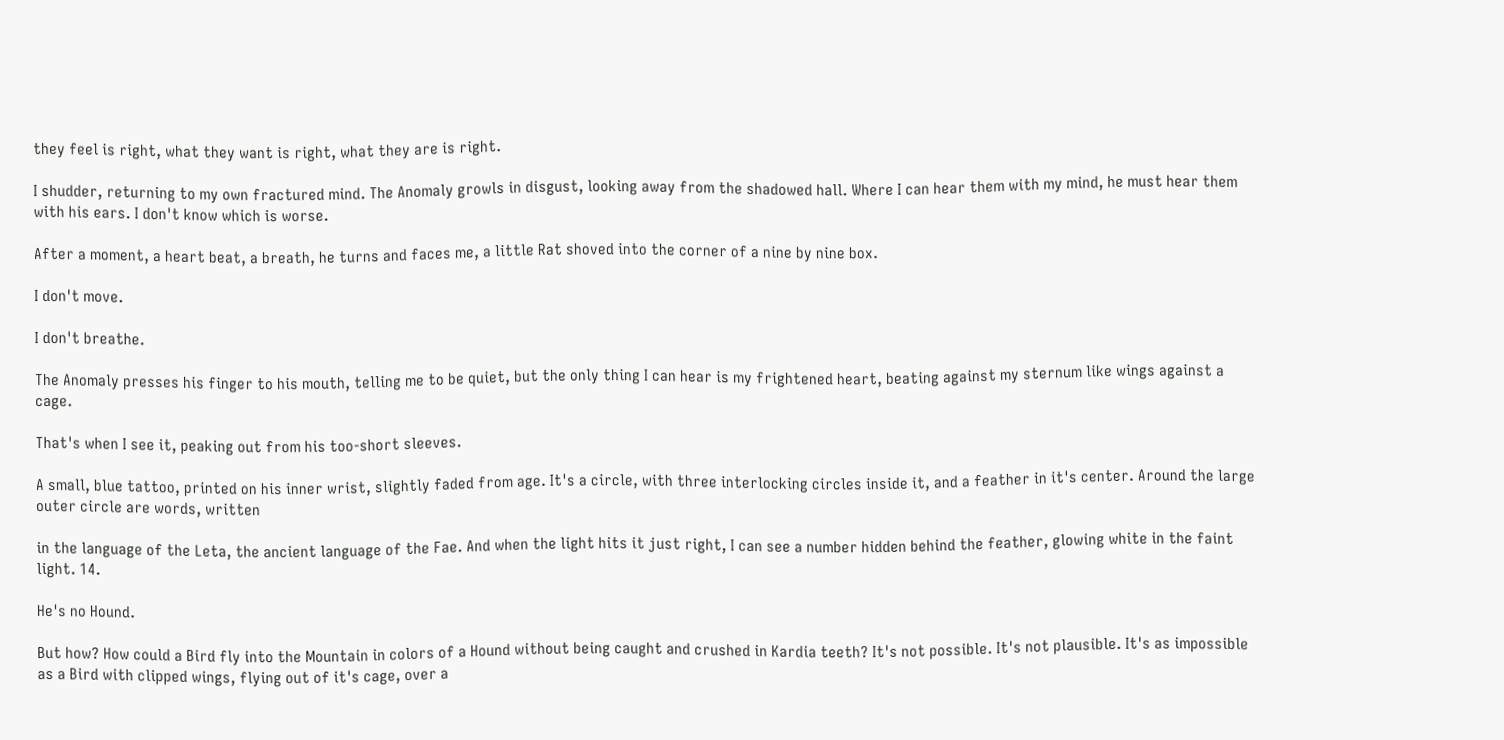they feel is right, what they want is right, what they are is right.

I shudder, returning to my own fractured mind. The Anomaly growls in disgust, looking away from the shadowed hall. Where I can hear them with my mind, he must hear them with his ears. I don't know which is worse.

After a moment, a heart beat, a breath, he turns and faces me, a little Rat shoved into the corner of a nine by nine box.

I don't move.

I don't breathe.

The Anomaly presses his finger to his mouth, telling me to be quiet, but the only thing I can hear is my frightened heart, beating against my sternum like wings against a cage.

That's when I see it, peaking out from his too-short sleeves.

A small, blue tattoo, printed on his inner wrist, slightly faded from age. It's a circle, with three interlocking circles inside it, and a feather in it's center. Around the large outer circle are words, written

in the language of the Leta, the ancient language of the Fae. And when the light hits it just right, I can see a number hidden behind the feather, glowing white in the faint light. 14.

He's no Hound.

But how? How could a Bird fly into the Mountain in colors of a Hound without being caught and crushed in Kardia teeth? It's not possible. It's not plausible. It's as impossible as a Bird with clipped wings, flying out of it's cage, over a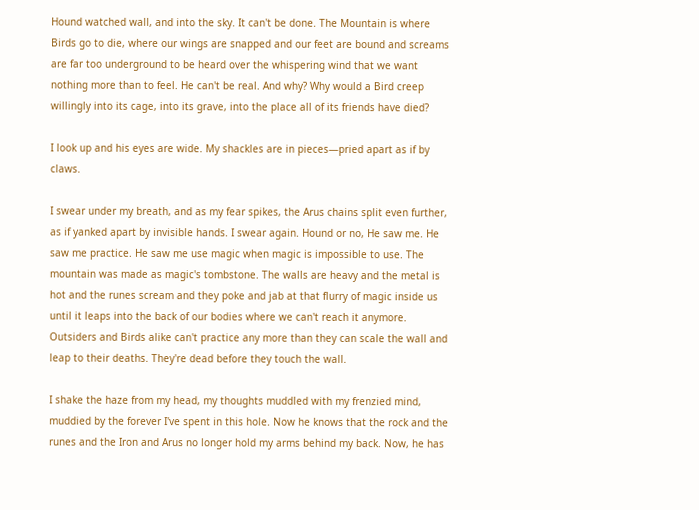Hound watched wall, and into the sky. It can't be done. The Mountain is where Birds go to die, where our wings are snapped and our feet are bound and screams are far too underground to be heard over the whispering wind that we want nothing more than to feel. He can't be real. And why? Why would a Bird creep willingly into its cage, into its grave, into the place all of its friends have died?

I look up and his eyes are wide. My shackles are in pieces—pried apart as if by claws.

I swear under my breath, and as my fear spikes, the Arus chains split even further, as if yanked apart by invisible hands. I swear again. Hound or no, He saw me. He saw me practice. He saw me use magic when magic is impossible to use. The mountain was made as magic's tombstone. The walls are heavy and the metal is hot and the runes scream and they poke and jab at that flurry of magic inside us until it leaps into the back of our bodies where we can't reach it anymore. Outsiders and Birds alike can't practice any more than they can scale the wall and leap to their deaths. They're dead before they touch the wall.

I shake the haze from my head, my thoughts muddled with my frenzied mind, muddied by the forever I've spent in this hole. Now he knows that the rock and the runes and the Iron and Arus no longer hold my arms behind my back. Now, he has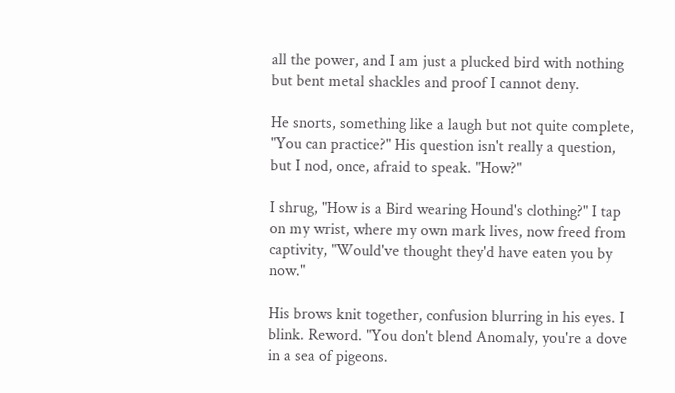all the power, and I am just a plucked bird with nothing but bent metal shackles and proof I cannot deny.

He snorts, something like a laugh but not quite complete, "You can practice?" His question isn't really a question, but I nod, once, afraid to speak. "How?"

I shrug, "How is a Bird wearing Hound's clothing?" I tap on my wrist, where my own mark lives, now freed from captivity, "Would've thought they'd have eaten you by now."

His brows knit together, confusion blurring in his eyes. I blink. Reword. "You don't blend Anomaly, you're a dove in a sea of pigeons.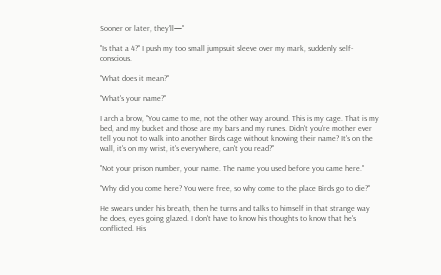Sooner or later, they'll—"

"Is that a 4?" I push my too small jumpsuit sleeve over my mark, suddenly self-conscious.

"What does it mean?"

"What's your name?"

I arch a brow, "You came to me, not the other way around. This is my cage. That is my bed, and my bucket and those are my bars and my runes. Didn't you're mother ever tell you not to walk into another Birds cage without knowing their name? It's on the wall, it's on my wrist, it's everywhere, can't you read?"

"Not your prison number, your name. The name you used before you came here."

"Why did you come here? You were free, so why come to the place Birds go to die?"

He swears under his breath, then he turns and talks to himself in that strange way he does, eyes going glazed. I don't have to know his thoughts to know that he's conflicted. His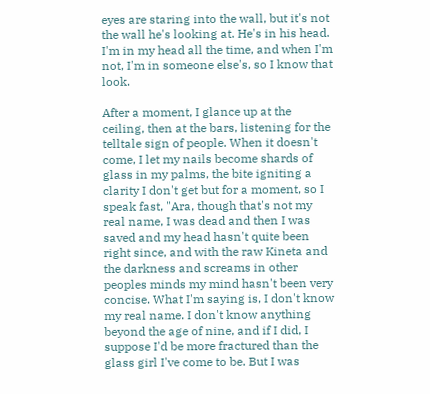eyes are staring into the wall, but it's not the wall he's looking at. He's in his head. I'm in my head all the time, and when I'm not, I'm in someone else's, so I know that look.

After a moment, I glance up at the ceiling, then at the bars, listening for the telltale sign of people. When it doesn't come, I let my nails become shards of glass in my palms, the bite igniting a clarity I don't get but for a moment, so I speak fast, "Ara, though that's not my real name, I was dead and then I was saved and my head hasn't quite been right since, and with the raw Kineta and the darkness and screams in other peoples minds my mind hasn't been very concise. What I'm saying is, I don't know my real name. I don't know anything beyond the age of nine, and if I did, I suppose I'd be more fractured than the glass girl I've come to be. But I was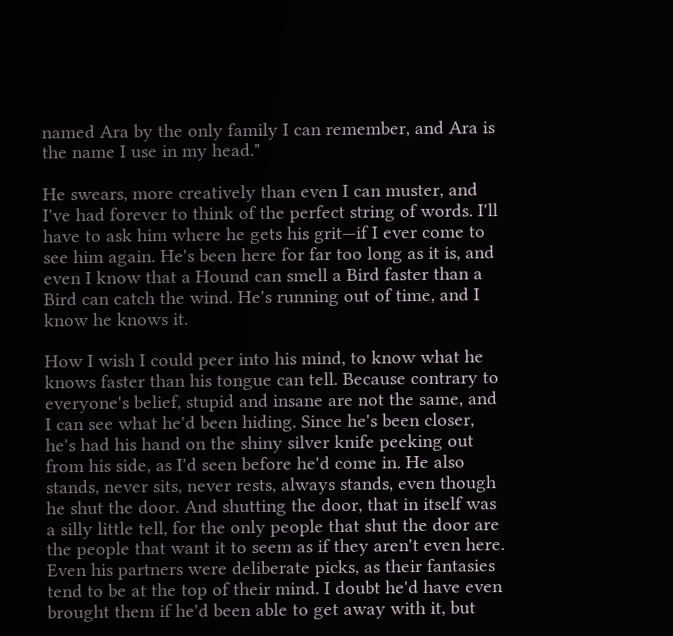named Ara by the only family I can remember, and Ara is the name I use in my head."

He swears, more creatively than even I can muster, and I've had forever to think of the perfect string of words. I'll have to ask him where he gets his grit—if I ever come to see him again. He's been here for far too long as it is, and even I know that a Hound can smell a Bird faster than a Bird can catch the wind. He's running out of time, and I know he knows it.

How I wish I could peer into his mind, to know what he knows faster than his tongue can tell. Because contrary to everyone's belief, stupid and insane are not the same, and I can see what he'd been hiding. Since he's been closer, he's had his hand on the shiny silver knife peeking out from his side, as I'd seen before he'd come in. He also stands, never sits, never rests, always stands, even though he shut the door. And shutting the door, that in itself was a silly little tell, for the only people that shut the door are the people that want it to seem as if they aren't even here. Even his partners were deliberate picks, as their fantasies tend to be at the top of their mind. I doubt he'd have even brought them if he'd been able to get away with it, but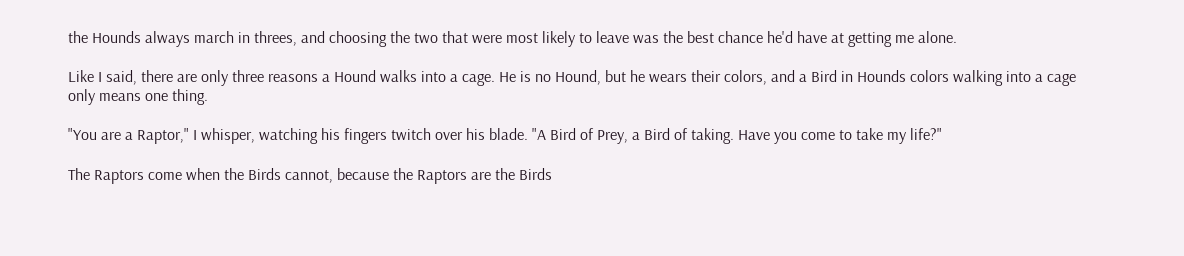the Hounds always march in threes, and choosing the two that were most likely to leave was the best chance he'd have at getting me alone.

Like I said, there are only three reasons a Hound walks into a cage. He is no Hound, but he wears their colors, and a Bird in Hounds colors walking into a cage only means one thing.

"You are a Raptor," I whisper, watching his fingers twitch over his blade. "A Bird of Prey, a Bird of taking. Have you come to take my life?"

The Raptors come when the Birds cannot, because the Raptors are the Birds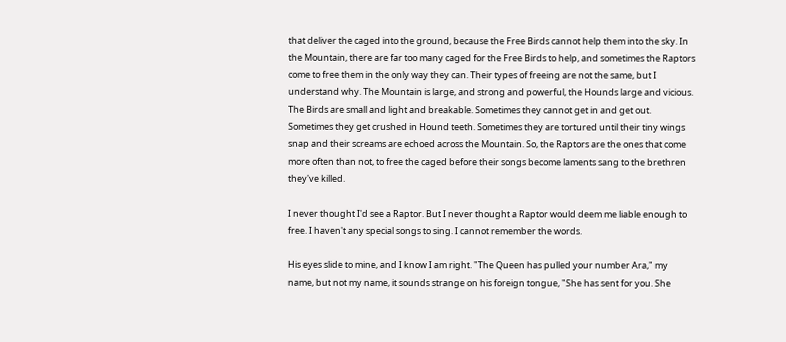that deliver the caged into the ground, because the Free Birds cannot help them into the sky. In the Mountain, there are far too many caged for the Free Birds to help, and sometimes the Raptors come to free them in the only way they can. Their types of freeing are not the same, but I understand why. The Mountain is large, and strong and powerful, the Hounds large and vicious. The Birds are small and light and breakable. Sometimes they cannot get in and get out. Sometimes they get crushed in Hound teeth. Sometimes they are tortured until their tiny wings snap and their screams are echoed across the Mountain. So, the Raptors are the ones that come more often than not, to free the caged before their songs become laments sang to the brethren they've killed.

I never thought I'd see a Raptor. But I never thought a Raptor would deem me liable enough to free. I haven't any special songs to sing. I cannot remember the words.

His eyes slide to mine, and I know I am right. "The Queen has pulled your number Ara," my name, but not my name, it sounds strange on his foreign tongue, "She has sent for you. She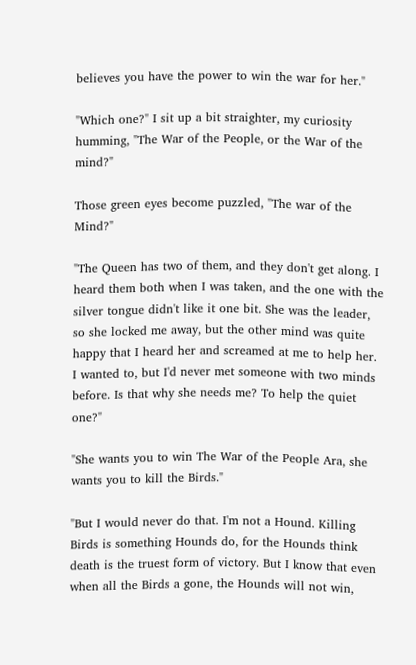believes you have the power to win the war for her."

"Which one?" I sit up a bit straighter, my curiosity humming, "The War of the People, or the War of the mind?"

Those green eyes become puzzled, "The war of the Mind?"

"The Queen has two of them, and they don't get along. I heard them both when I was taken, and the one with the silver tongue didn't like it one bit. She was the leader, so she locked me away, but the other mind was quite happy that I heard her and screamed at me to help her. I wanted to, but I'd never met someone with two minds before. Is that why she needs me? To help the quiet one?"

"She wants you to win The War of the People Ara, she wants you to kill the Birds."

"But I would never do that. I'm not a Hound. Killing Birds is something Hounds do, for the Hounds think death is the truest form of victory. But I know that even when all the Birds a gone, the Hounds will not win,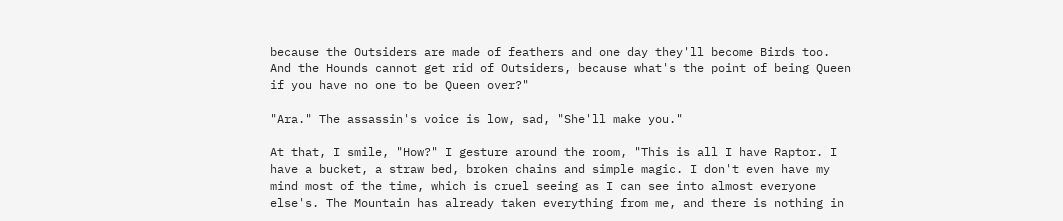because the Outsiders are made of feathers and one day they'll become Birds too. And the Hounds cannot get rid of Outsiders, because what's the point of being Queen if you have no one to be Queen over?"

"Ara." The assassin's voice is low, sad, "She'll make you."

At that, I smile, "How?" I gesture around the room, "This is all I have Raptor. I have a bucket, a straw bed, broken chains and simple magic. I don't even have my mind most of the time, which is cruel seeing as I can see into almost everyone else's. The Mountain has already taken everything from me, and there is nothing in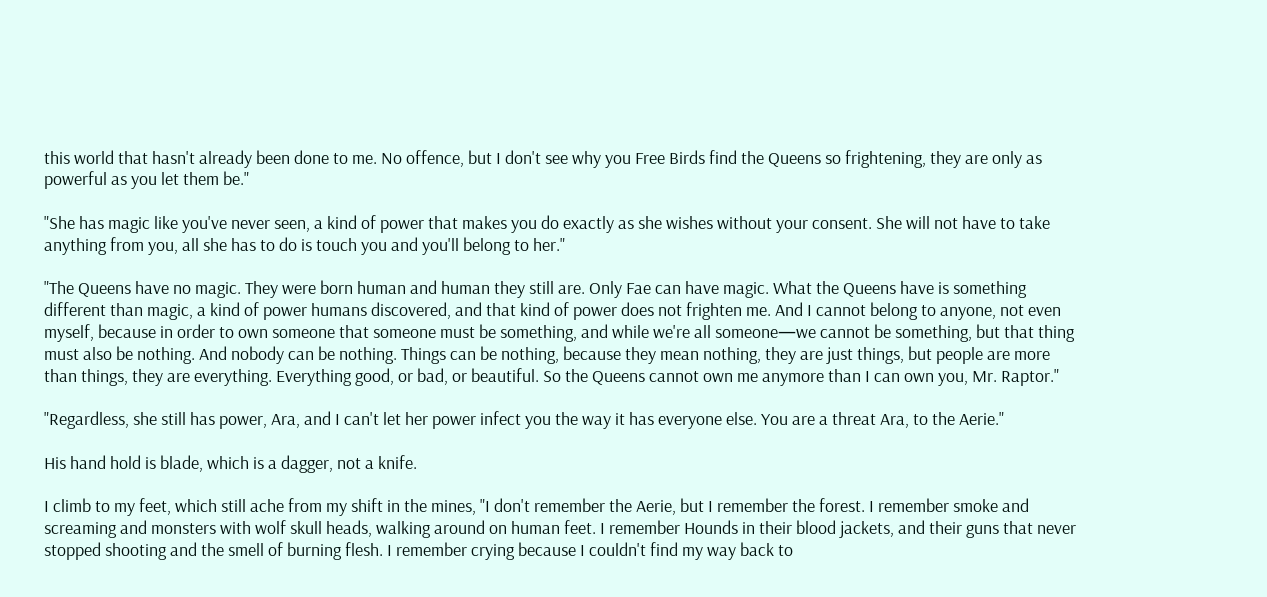this world that hasn't already been done to me. No offence, but I don't see why you Free Birds find the Queens so frightening, they are only as powerful as you let them be."

"She has magic like you've never seen, a kind of power that makes you do exactly as she wishes without your consent. She will not have to take anything from you, all she has to do is touch you and you'll belong to her."

"The Queens have no magic. They were born human and human they still are. Only Fae can have magic. What the Queens have is something different than magic, a kind of power humans discovered, and that kind of power does not frighten me. And I cannot belong to anyone, not even myself, because in order to own someone that someone must be something, and while we're all someone—we cannot be something, but that thing must also be nothing. And nobody can be nothing. Things can be nothing, because they mean nothing, they are just things, but people are more than things, they are everything. Everything good, or bad, or beautiful. So the Queens cannot own me anymore than I can own you, Mr. Raptor."

"Regardless, she still has power, Ara, and I can't let her power infect you the way it has everyone else. You are a threat Ara, to the Aerie."

His hand hold is blade, which is a dagger, not a knife.

I climb to my feet, which still ache from my shift in the mines, "I don't remember the Aerie, but I remember the forest. I remember smoke and screaming and monsters with wolf skull heads, walking around on human feet. I remember Hounds in their blood jackets, and their guns that never stopped shooting and the smell of burning flesh. I remember crying because I couldn't find my way back to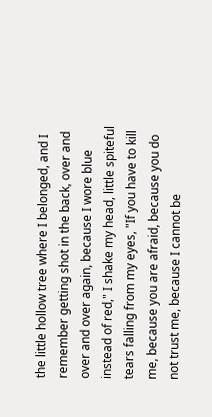the little hollow tree where I belonged, and I remember getting shot in the back, over and over and over again, because I wore blue instead of red," I shake my head, little spiteful tears falling from my eyes, "If you have to kill me, because you are afraid, because you do not trust me, because I cannot be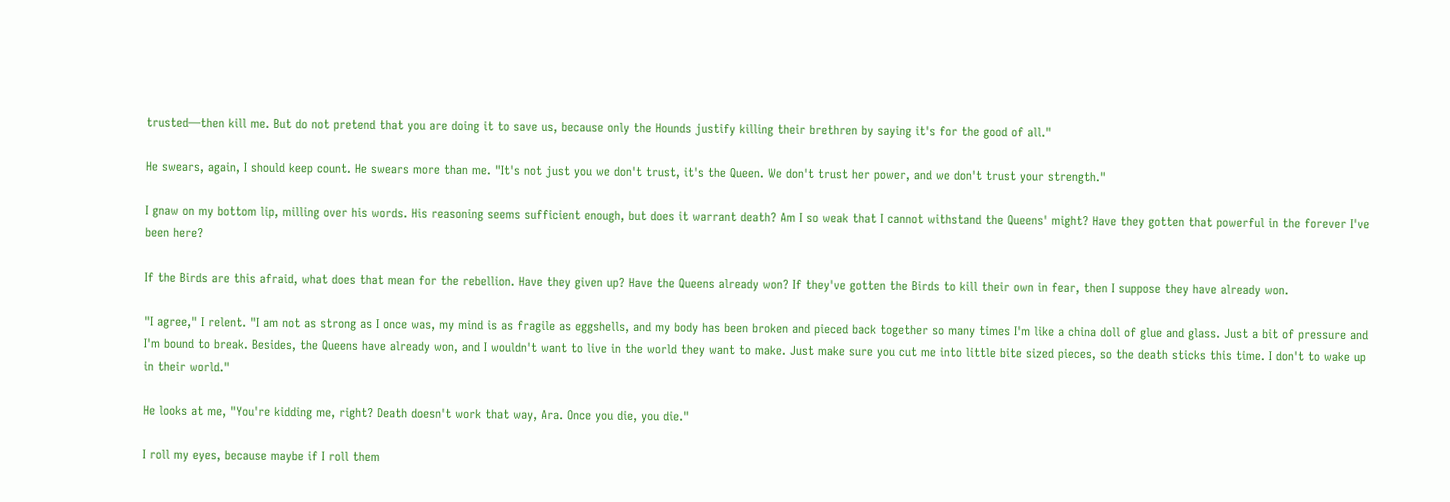trusted—then kill me. But do not pretend that you are doing it to save us, because only the Hounds justify killing their brethren by saying it's for the good of all."

He swears, again, I should keep count. He swears more than me. "It's not just you we don't trust, it's the Queen. We don't trust her power, and we don't trust your strength."

I gnaw on my bottom lip, milling over his words. His reasoning seems sufficient enough, but does it warrant death? Am I so weak that I cannot withstand the Queens' might? Have they gotten that powerful in the forever I've been here?

If the Birds are this afraid, what does that mean for the rebellion. Have they given up? Have the Queens already won? If they've gotten the Birds to kill their own in fear, then I suppose they have already won.

"I agree," I relent. "I am not as strong as I once was, my mind is as fragile as eggshells, and my body has been broken and pieced back together so many times I'm like a china doll of glue and glass. Just a bit of pressure and I'm bound to break. Besides, the Queens have already won, and I wouldn't want to live in the world they want to make. Just make sure you cut me into little bite sized pieces, so the death sticks this time. I don't to wake up in their world."

He looks at me, "You're kidding me, right? Death doesn't work that way, Ara. Once you die, you die."

I roll my eyes, because maybe if I roll them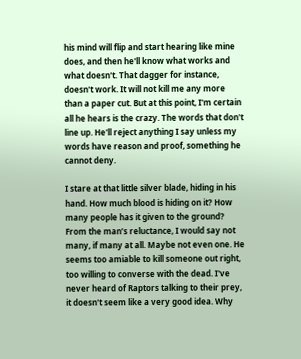his mind will flip and start hearing like mine does, and then he'll know what works and what doesn't. That dagger for instance, doesn't work. It will not kill me any more than a paper cut. But at this point, I'm certain all he hears is the crazy. The words that don't line up. He'll reject anything I say unless my words have reason and proof, something he cannot deny.

I stare at that little silver blade, hiding in his hand. How much blood is hiding on it? How many people has it given to the ground? From the man’s reluctance, I would say not many, if many at all. Maybe not even one. He seems too amiable to kill someone out right, too willing to converse with the dead. I've never heard of Raptors talking to their prey, it doesn't seem like a very good idea. Why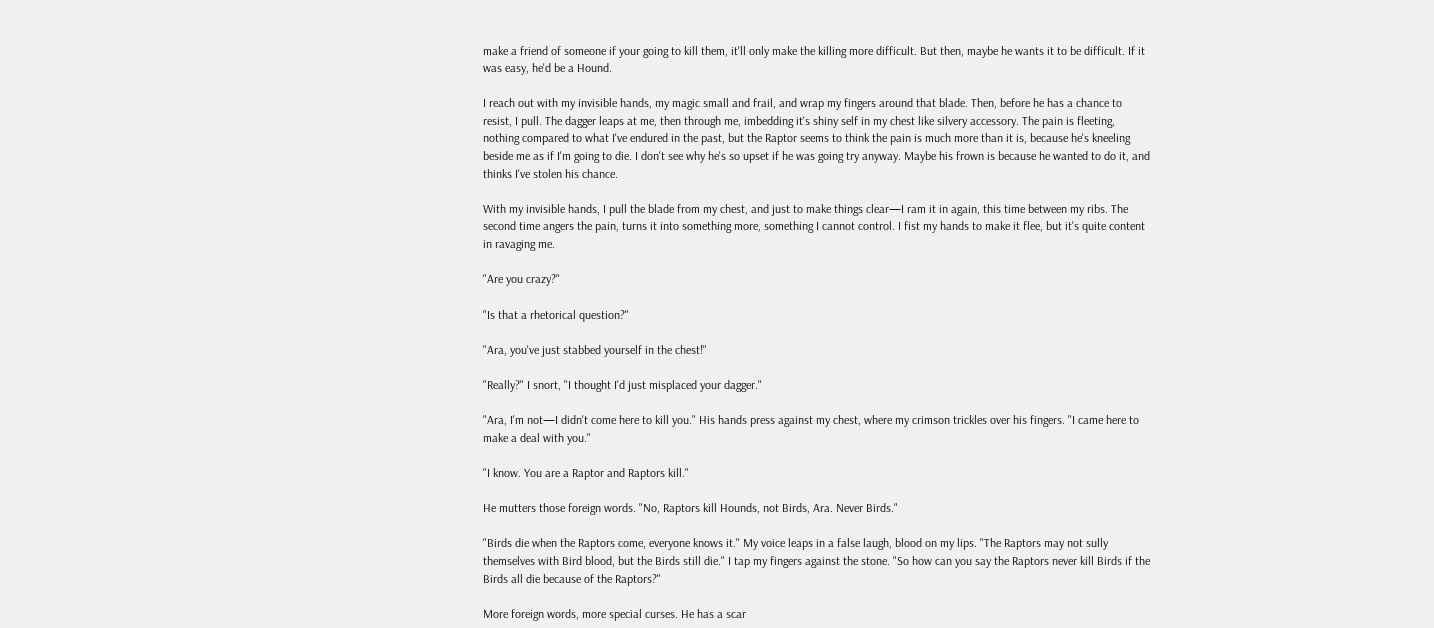make a friend of someone if your going to kill them, it'll only make the killing more difficult. But then, maybe he wants it to be difficult. If it was easy, he'd be a Hound.

I reach out with my invisible hands, my magic small and frail, and wrap my fingers around that blade. Then, before he has a chance to resist, I pull. The dagger leaps at me, then through me, imbedding it's shiny self in my chest like silvery accessory. The pain is fleeting, nothing compared to what I've endured in the past, but the Raptor seems to think the pain is much more than it is, because he's kneeling beside me as if I'm going to die. I don't see why he's so upset if he was going try anyway. Maybe his frown is because he wanted to do it, and thinks I've stolen his chance.

With my invisible hands, I pull the blade from my chest, and just to make things clear—I ram it in again, this time between my ribs. The second time angers the pain, turns it into something more, something I cannot control. I fist my hands to make it flee, but it's quite content in ravaging me.

"Are you crazy?"

"Is that a rhetorical question?"

"Ara, you've just stabbed yourself in the chest!"

"Really?" I snort, "I thought I'd just misplaced your dagger."

"Ara, I'm not—I didn't come here to kill you." His hands press against my chest, where my crimson trickles over his fingers. "I came here to make a deal with you."

"I know. You are a Raptor and Raptors kill."

He mutters those foreign words. "No, Raptors kill Hounds, not Birds, Ara. Never Birds."

"Birds die when the Raptors come, everyone knows it." My voice leaps in a false laugh, blood on my lips. "The Raptors may not sully themselves with Bird blood, but the Birds still die." I tap my fingers against the stone. "So how can you say the Raptors never kill Birds if the Birds all die because of the Raptors?"

More foreign words, more special curses. He has a scar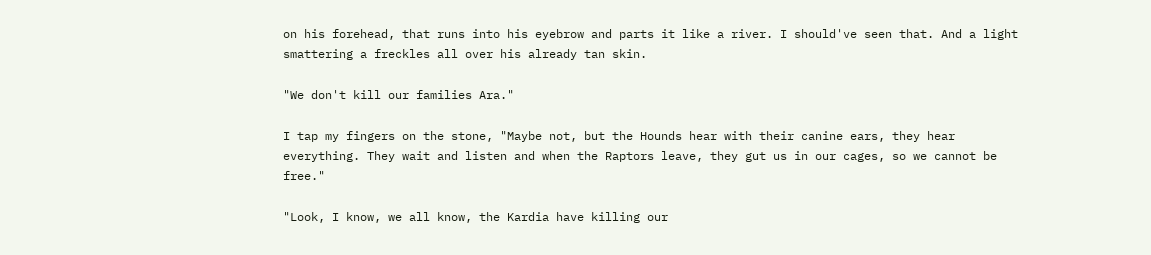on his forehead, that runs into his eyebrow and parts it like a river. I should've seen that. And a light smattering a freckles all over his already tan skin.

"We don't kill our families Ara."

I tap my fingers on the stone, "Maybe not, but the Hounds hear with their canine ears, they hear everything. They wait and listen and when the Raptors leave, they gut us in our cages, so we cannot be free."

"Look, I know, we all know, the Kardia have killing our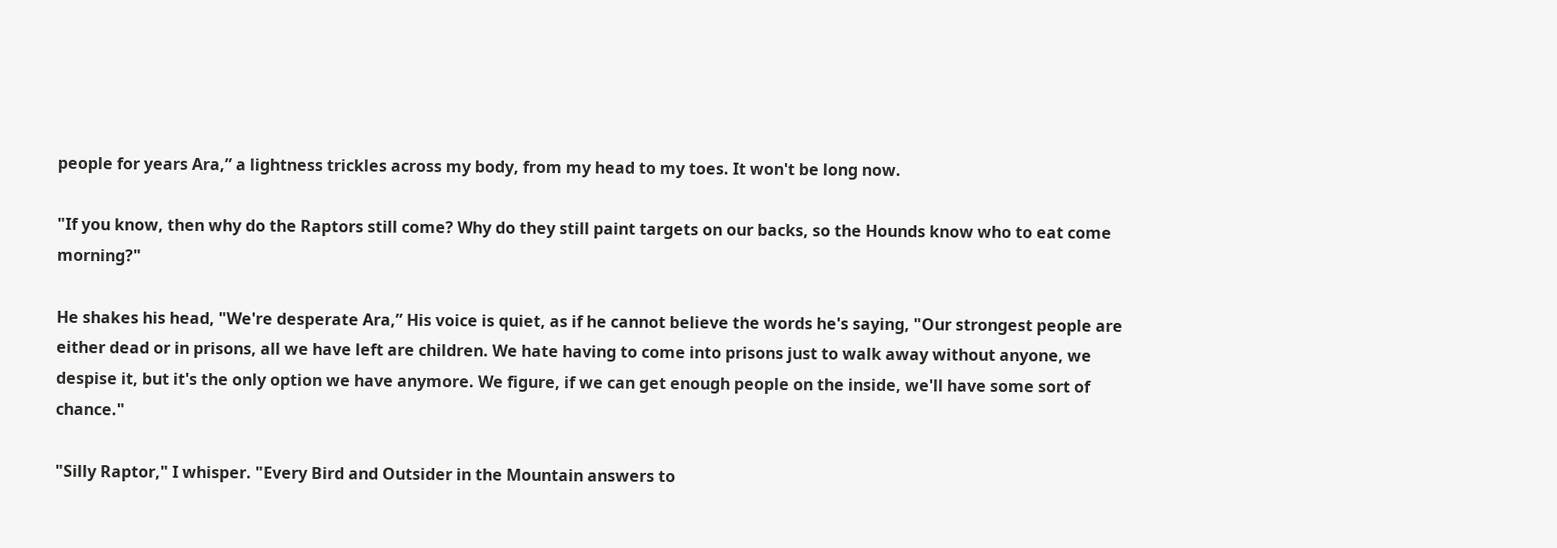people for years Ara,” a lightness trickles across my body, from my head to my toes. It won't be long now.

"If you know, then why do the Raptors still come? Why do they still paint targets on our backs, so the Hounds know who to eat come morning?"

He shakes his head, "We're desperate Ara,” His voice is quiet, as if he cannot believe the words he's saying, "Our strongest people are either dead or in prisons, all we have left are children. We hate having to come into prisons just to walk away without anyone, we despise it, but it's the only option we have anymore. We figure, if we can get enough people on the inside, we'll have some sort of chance."

"Silly Raptor," I whisper. "Every Bird and Outsider in the Mountain answers to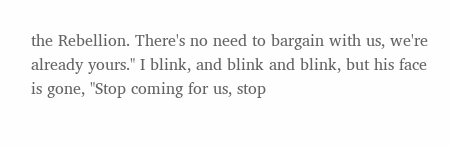the Rebellion. There's no need to bargain with us, we're already yours." I blink, and blink and blink, but his face is gone, "Stop coming for us, stop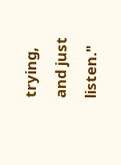trying, and just listen."